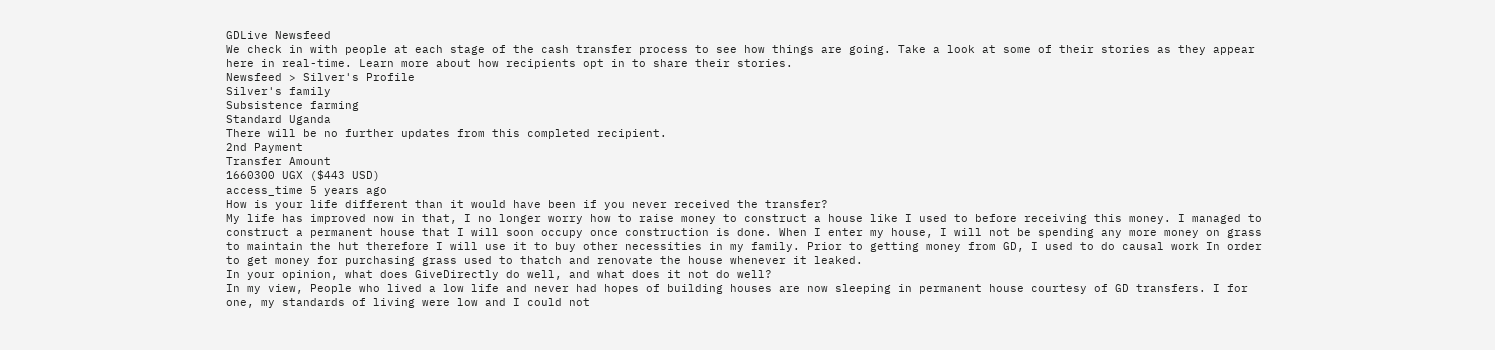GDLive Newsfeed
We check in with people at each stage of the cash transfer process to see how things are going. Take a look at some of their stories as they appear here in real-time. Learn more about how recipients opt in to share their stories.
Newsfeed > Silver's Profile
Silver's family
Subsistence farming
Standard Uganda
There will be no further updates from this completed recipient.
2nd Payment
Transfer Amount
1660300 UGX ($443 USD)
access_time 5 years ago
How is your life different than it would have been if you never received the transfer?
My life has improved now in that, I no longer worry how to raise money to construct a house like I used to before receiving this money. I managed to construct a permanent house that I will soon occupy once construction is done. When I enter my house, I will not be spending any more money on grass to maintain the hut therefore I will use it to buy other necessities in my family. Prior to getting money from GD, I used to do causal work In order to get money for purchasing grass used to thatch and renovate the house whenever it leaked.
In your opinion, what does GiveDirectly do well, and what does it not do well?
In my view, People who lived a low life and never had hopes of building houses are now sleeping in permanent house courtesy of GD transfers. I for one, my standards of living were low and I could not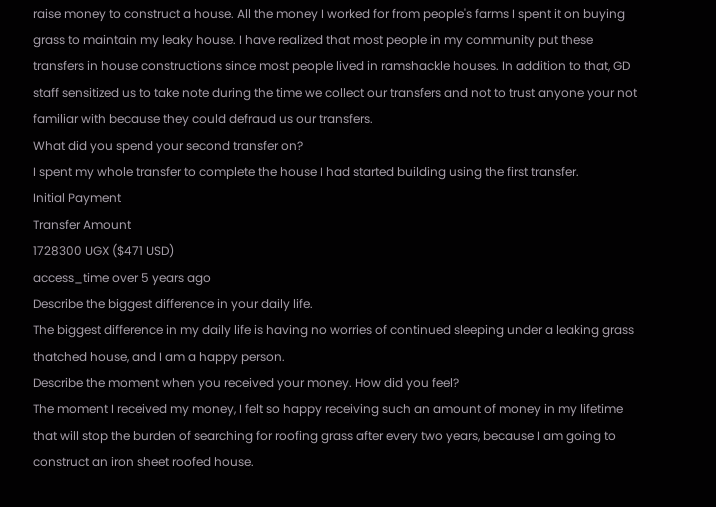raise money to construct a house. All the money I worked for from people's farms I spent it on buying grass to maintain my leaky house. I have realized that most people in my community put these transfers in house constructions since most people lived in ramshackle houses. In addition to that, GD staff sensitized us to take note during the time we collect our transfers and not to trust anyone your not familiar with because they could defraud us our transfers.
What did you spend your second transfer on?
I spent my whole transfer to complete the house I had started building using the first transfer.
Initial Payment
Transfer Amount
1728300 UGX ($471 USD)
access_time over 5 years ago
Describe the biggest difference in your daily life.
The biggest difference in my daily life is having no worries of continued sleeping under a leaking grass thatched house, and I am a happy person.
Describe the moment when you received your money. How did you feel?
The moment I received my money, I felt so happy receiving such an amount of money in my lifetime that will stop the burden of searching for roofing grass after every two years, because I am going to construct an iron sheet roofed house.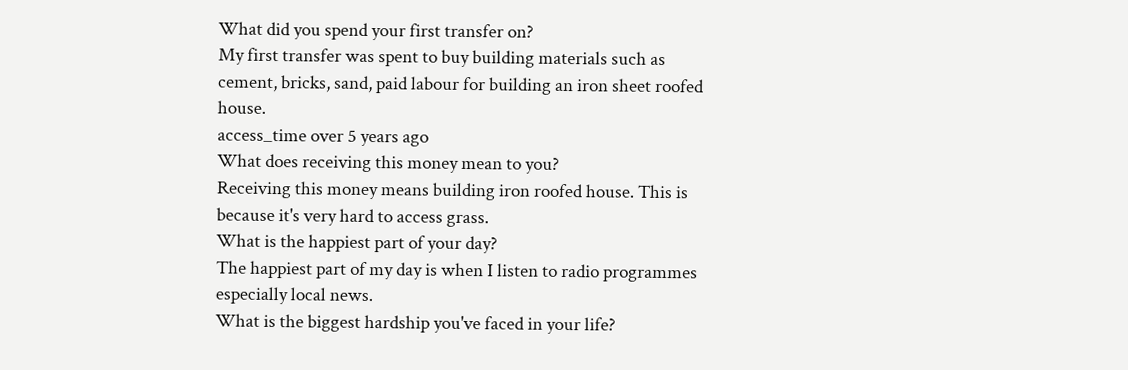What did you spend your first transfer on?
My first transfer was spent to buy building materials such as cement, bricks, sand, paid labour for building an iron sheet roofed house.
access_time over 5 years ago
What does receiving this money mean to you?
Receiving this money means building iron roofed house. This is because it's very hard to access grass.
What is the happiest part of your day?
The happiest part of my day is when I listen to radio programmes especially local news.
What is the biggest hardship you've faced in your life?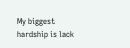My biggest hardship is lack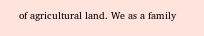of agricultural land. We as a family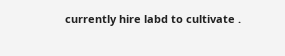currently hire labd to cultivate .